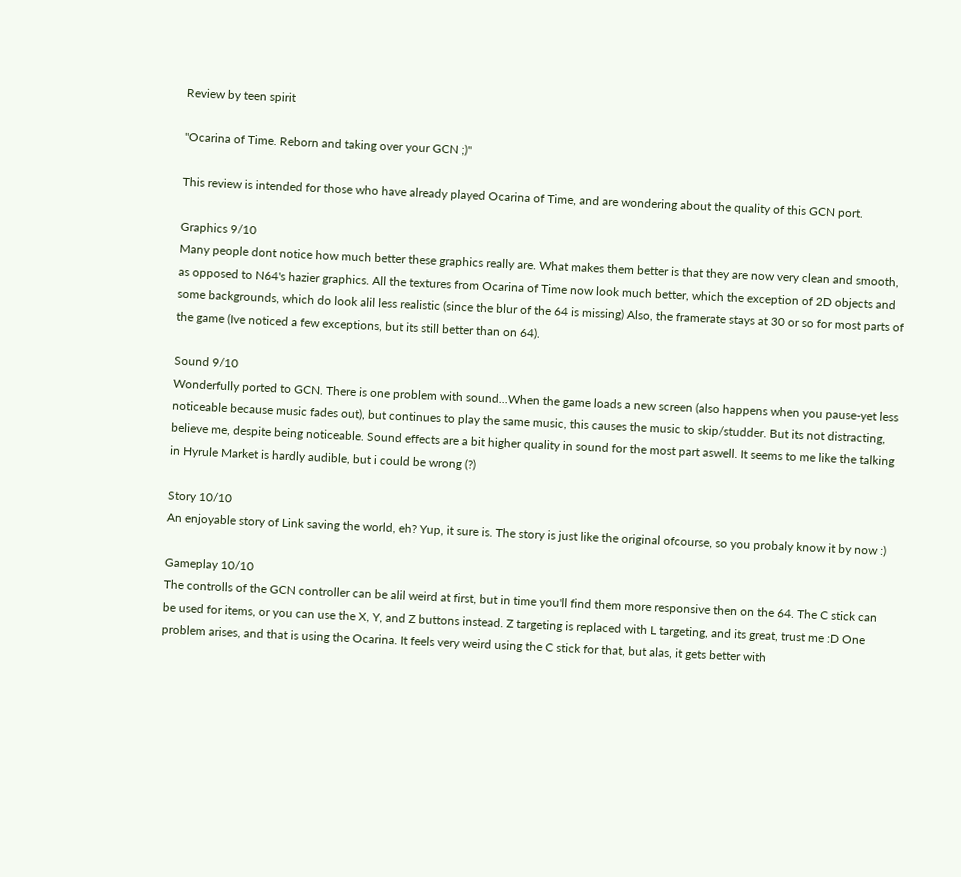Review by teen spirit

"Ocarina of Time. Reborn and taking over your GCN ;)"

This review is intended for those who have already played Ocarina of Time, and are wondering about the quality of this GCN port.

Graphics 9/10
Many people dont notice how much better these graphics really are. What makes them better is that they are now very clean and smooth, as opposed to N64's hazier graphics. All the textures from Ocarina of Time now look much better, which the exception of 2D objects and some backgrounds, which do look alil less realistic (since the blur of the 64 is missing) Also, the framerate stays at 30 or so for most parts of the game (Ive noticed a few exceptions, but its still better than on 64).

Sound 9/10
Wonderfully ported to GCN. There is one problem with sound...When the game loads a new screen (also happens when you pause-yet less noticeable because music fades out), but continues to play the same music, this causes the music to skip/studder. But its not distracting, believe me, despite being noticeable. Sound effects are a bit higher quality in sound for the most part aswell. It seems to me like the talking in Hyrule Market is hardly audible, but i could be wrong (?)

Story 10/10
An enjoyable story of Link saving the world, eh? Yup, it sure is. The story is just like the original ofcourse, so you probaly know it by now :)

Gameplay 10/10
The controlls of the GCN controller can be alil weird at first, but in time you'll find them more responsive then on the 64. The C stick can be used for items, or you can use the X, Y, and Z buttons instead. Z targeting is replaced with L targeting, and its great, trust me :D One problem arises, and that is using the Ocarina. It feels very weird using the C stick for that, but alas, it gets better with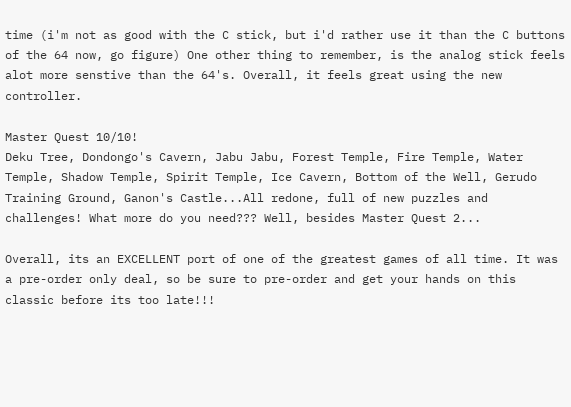time (i'm not as good with the C stick, but i'd rather use it than the C buttons of the 64 now, go figure) One other thing to remember, is the analog stick feels alot more senstive than the 64's. Overall, it feels great using the new controller.

Master Quest 10/10!
Deku Tree, Dondongo's Cavern, Jabu Jabu, Forest Temple, Fire Temple, Water Temple, Shadow Temple, Spirit Temple, Ice Cavern, Bottom of the Well, Gerudo Training Ground, Ganon's Castle...All redone, full of new puzzles and challenges! What more do you need??? Well, besides Master Quest 2...

Overall, its an EXCELLENT port of one of the greatest games of all time. It was a pre-order only deal, so be sure to pre-order and get your hands on this classic before its too late!!!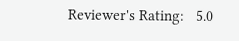Reviewer's Rating:   5.0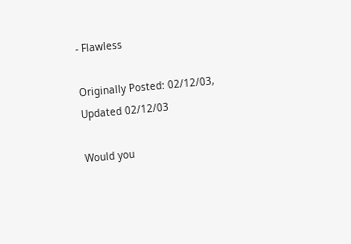- Flawless

Originally Posted: 02/12/03, Updated 02/12/03

Would you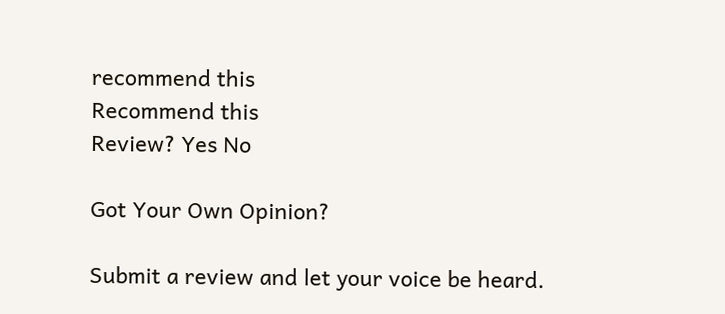recommend this
Recommend this
Review? Yes No

Got Your Own Opinion?

Submit a review and let your voice be heard.